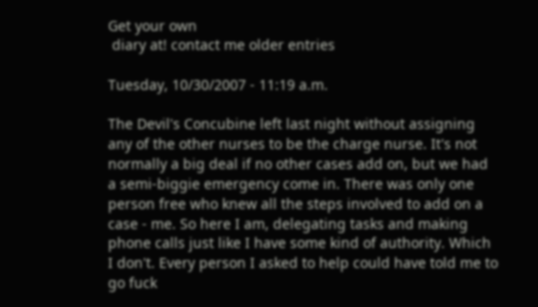Get your own
 diary at! contact me older entries

Tuesday, 10/30/2007 - 11:19 a.m.

The Devil's Concubine left last night without assigning any of the other nurses to be the charge nurse. It's not normally a big deal if no other cases add on, but we had a semi-biggie emergency come in. There was only one person free who knew all the steps involved to add on a case - me. So here I am, delegating tasks and making phone calls just like I have some kind of authority. Which I don't. Every person I asked to help could have told me to go fuck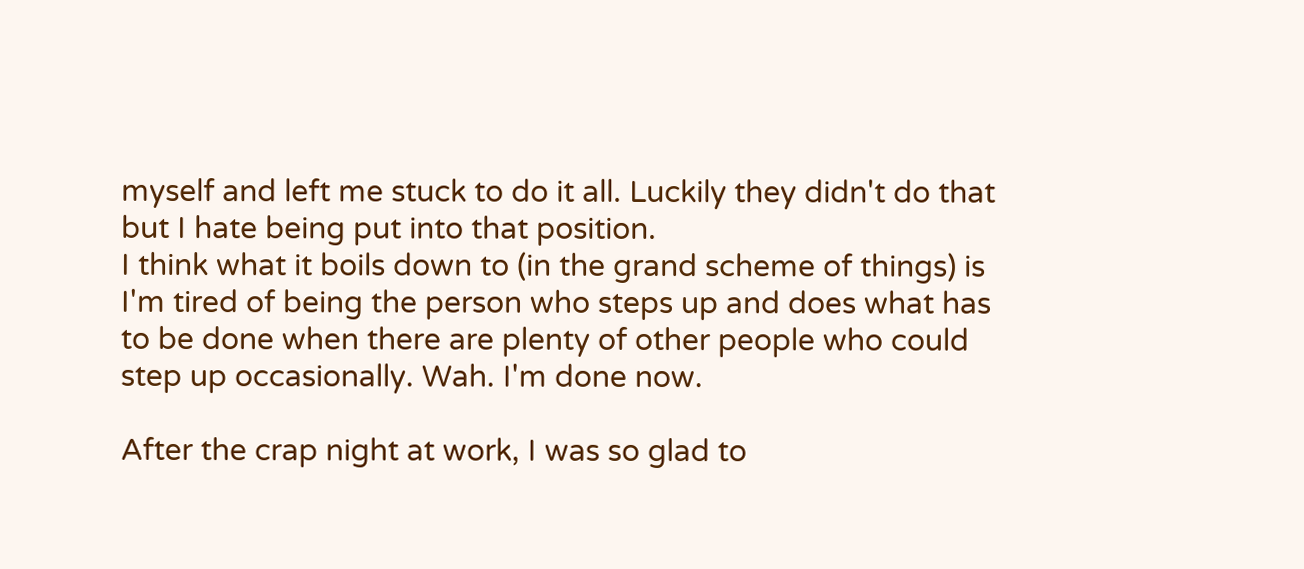myself and left me stuck to do it all. Luckily they didn't do that but I hate being put into that position.
I think what it boils down to (in the grand scheme of things) is I'm tired of being the person who steps up and does what has to be done when there are plenty of other people who could step up occasionally. Wah. I'm done now.

After the crap night at work, I was so glad to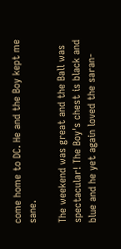come home to DC. He and the Boy kept me sane.

The weekend was great and the Ball was spectacular! The Boy's chest is black and blue and he yet again loved the saran-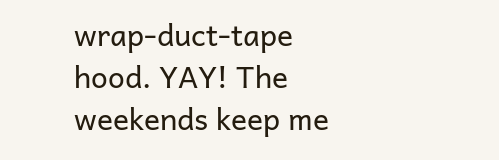wrap-duct-tape hood. YAY! The weekends keep me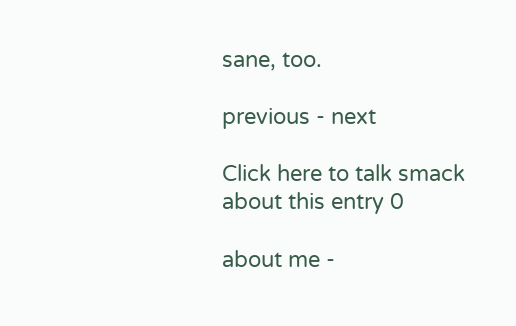sane, too.

previous - next

Click here to talk smack about this entry 0

about me -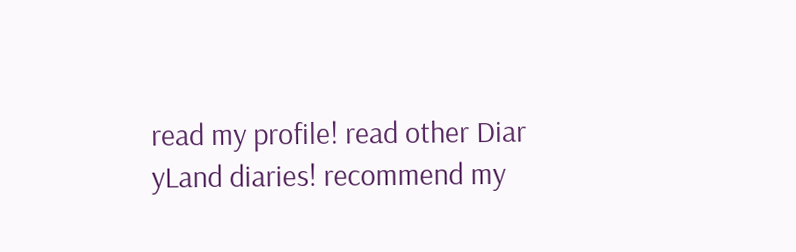read my profile! read other Diar
yLand diaries! recommend my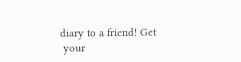diary to a friend! Get
 your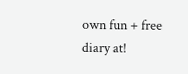own fun + free diary at!